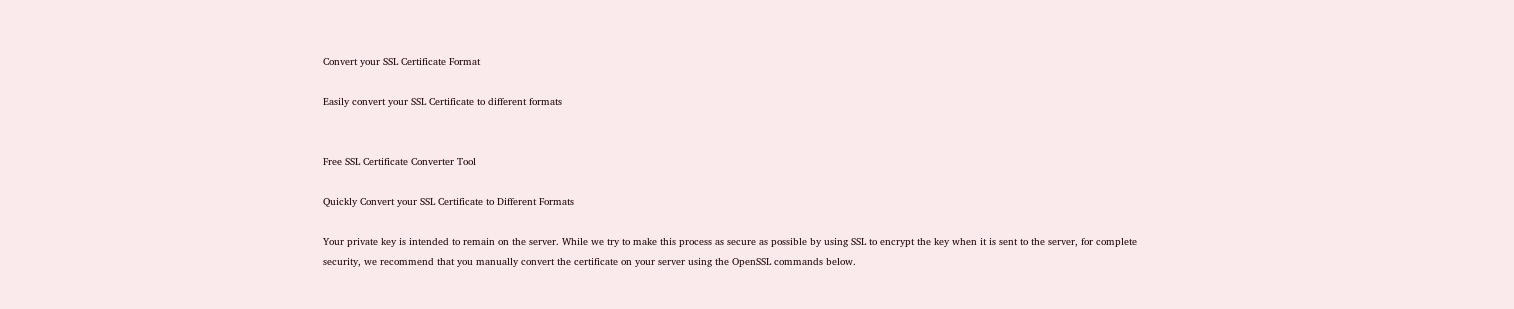Convert your SSL Certificate Format

Easily convert your SSL Certificate to different formats


Free SSL Certificate Converter Tool

Quickly Convert your SSL Certificate to Different Formats

Your private key is intended to remain on the server. While we try to make this process as secure as possible by using SSL to encrypt the key when it is sent to the server, for complete security, we recommend that you manually convert the certificate on your server using the OpenSSL commands below.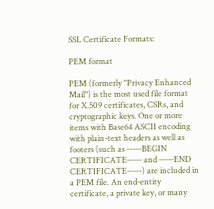SSL Certificate Formats:

PEM format

PEM (formerly "Privacy Enhanced Mail") is the most used file format for X.509 certificates, CSRs, and cryptographic keys. One or more items with Base64 ASCII encoding with plain-text headers as well as footers (such as -----BEGIN CERTIFICATE----- and -----END CERTIFICATE-----) are included in a PEM file. An end-entity certificate, a private key, or many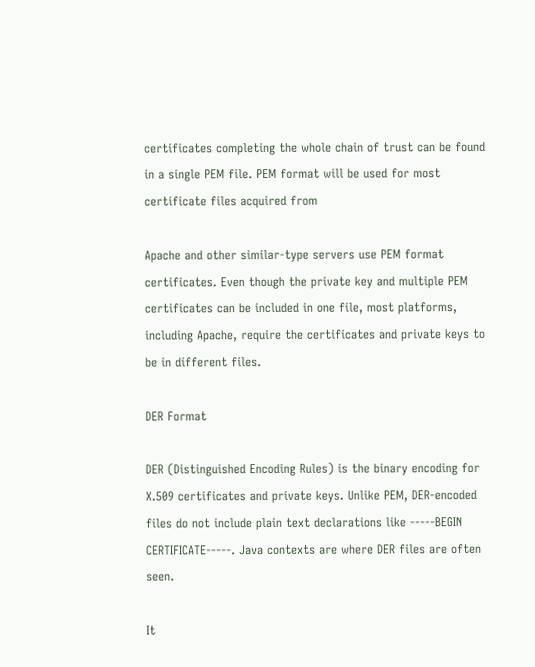certificates completing the whole chain of trust can be found in a single PEM file. PEM format will be used for most certificate files acquired from

Apache and other similar-type servers use PEM format certificates. Even though the private key and multiple PEM certificates can be included in one file, most platforms, including Apache, require the certificates and private keys to be in different files.

DER Format

DER (Distinguished Encoding Rules) is the binary encoding for X.509 certificates and private keys. Unlike PEM, DER-encoded files do not include plain text declarations like -----BEGIN CERTIFICATE-----. Java contexts are where DER files are often seen.

It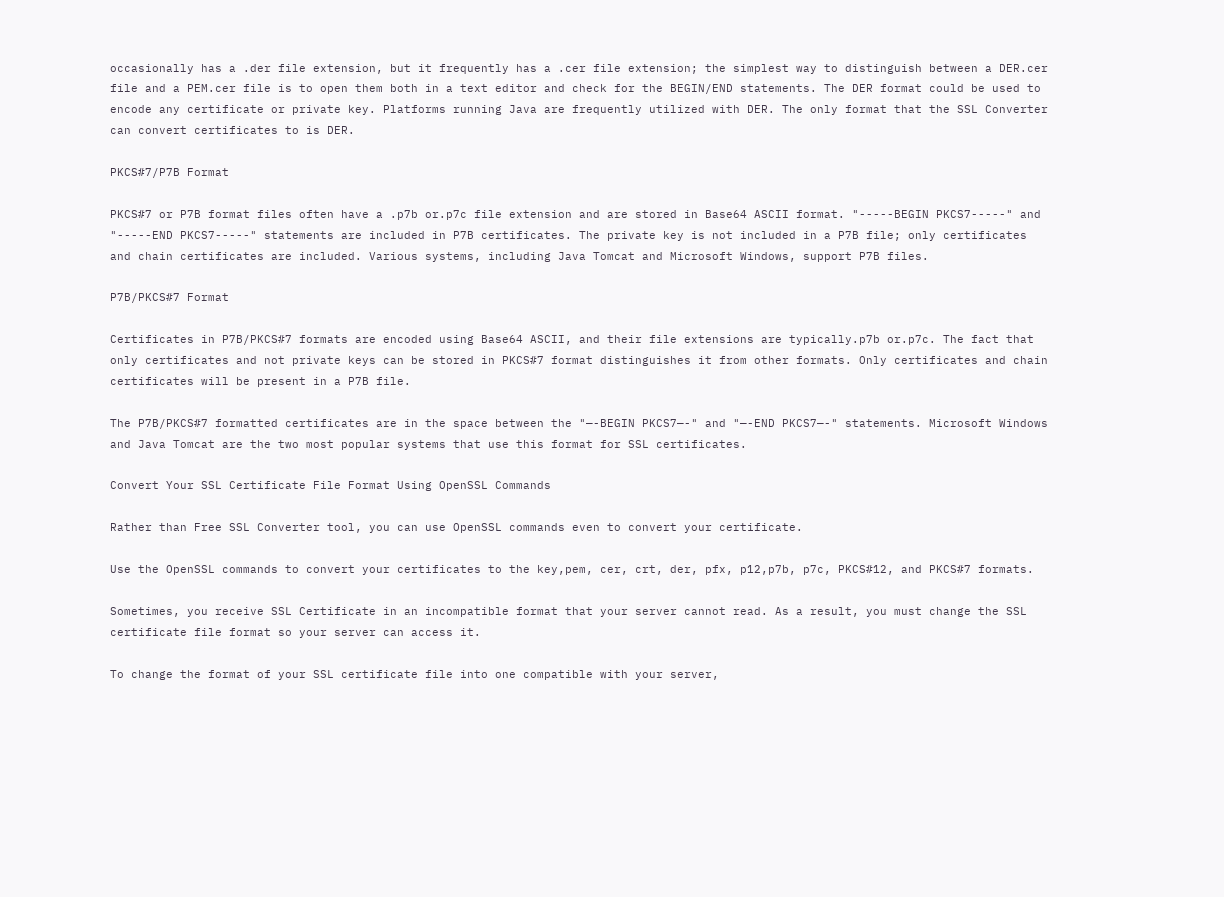occasionally has a .der file extension, but it frequently has a .cer file extension; the simplest way to distinguish between a DER.cer file and a PEM.cer file is to open them both in a text editor and check for the BEGIN/END statements. The DER format could be used to encode any certificate or private key. Platforms running Java are frequently utilized with DER. The only format that the SSL Converter can convert certificates to is DER.

PKCS#7/P7B Format

PKCS#7 or P7B format files often have a .p7b or.p7c file extension and are stored in Base64 ASCII format. "-----BEGIN PKCS7-----" and "-----END PKCS7-----" statements are included in P7B certificates. The private key is not included in a P7B file; only certificates and chain certificates are included. Various systems, including Java Tomcat and Microsoft Windows, support P7B files.

P7B/PKCS#7 Format

Certificates in P7B/PKCS#7 formats are encoded using Base64 ASCII, and their file extensions are typically.p7b or.p7c. The fact that only certificates and not private keys can be stored in PKCS#7 format distinguishes it from other formats. Only certificates and chain certificates will be present in a P7B file.

The P7B/PKCS#7 formatted certificates are in the space between the "—-BEGIN PKCS7—-" and "—-END PKCS7—-" statements. Microsoft Windows and Java Tomcat are the two most popular systems that use this format for SSL certificates.

Convert Your SSL Certificate File Format Using OpenSSL Commands

Rather than Free SSL Converter tool, you can use OpenSSL commands even to convert your certificate.

Use the OpenSSL commands to convert your certificates to the key,pem, cer, crt, der, pfx, p12,p7b, p7c, PKCS#12, and PKCS#7 formats.

Sometimes, you receive SSL Certificate in an incompatible format that your server cannot read. As a result, you must change the SSL certificate file format so your server can access it.

To change the format of your SSL certificate file into one compatible with your server,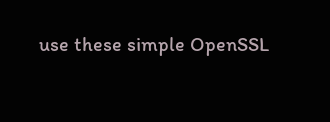use these simple OpenSSL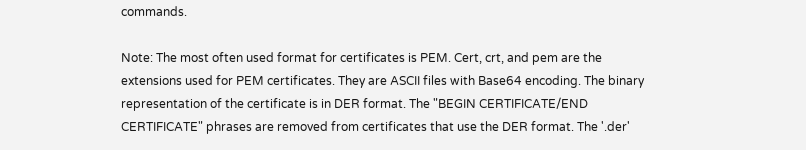commands.

Note: The most often used format for certificates is PEM. Cert, crt, and pem are the extensions used for PEM certificates. They are ASCII files with Base64 encoding. The binary representation of the certificate is in DER format. The "BEGIN CERTIFICATE/END CERTIFICATE" phrases are removed from certificates that use the DER format. The '.der'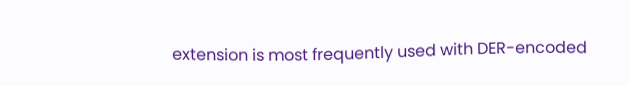extension is most frequently used with DER-encoded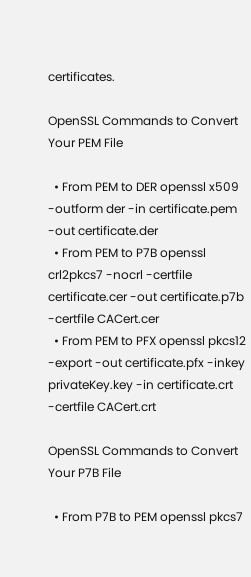certificates.

OpenSSL Commands to Convert Your PEM File

  • From PEM to DER openssl x509 -outform der -in certificate.pem -out certificate.der
  • From PEM to P7B openssl crl2pkcs7 -nocrl -certfile certificate.cer -out certificate.p7b -certfile CACert.cer
  • From PEM to PFX openssl pkcs12 -export -out certificate.pfx -inkey privateKey.key -in certificate.crt -certfile CACert.crt

OpenSSL Commands to Convert Your P7B File

  • From P7B to PEM openssl pkcs7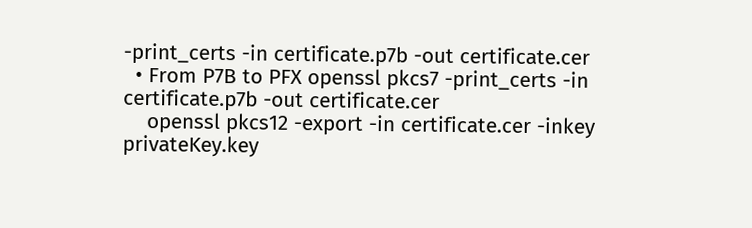-print_certs -in certificate.p7b -out certificate.cer
  • From P7B to PFX openssl pkcs7 -print_certs -in certificate.p7b -out certificate.cer
    openssl pkcs12 -export -in certificate.cer -inkey privateKey.key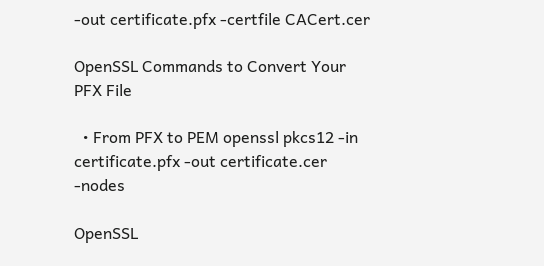-out certificate.pfx -certfile CACert.cer

OpenSSL Commands to Convert Your PFX File

  • From PFX to PEM openssl pkcs12 -in certificate.pfx -out certificate.cer -nodes

OpenSSL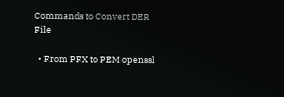Commands to Convert DER File

  • From PFX to PEM openssl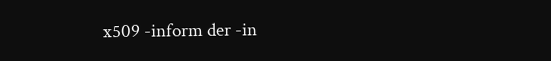x509 -inform der -in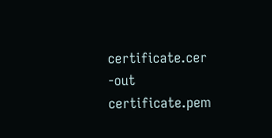certificate.cer -out certificate.pem